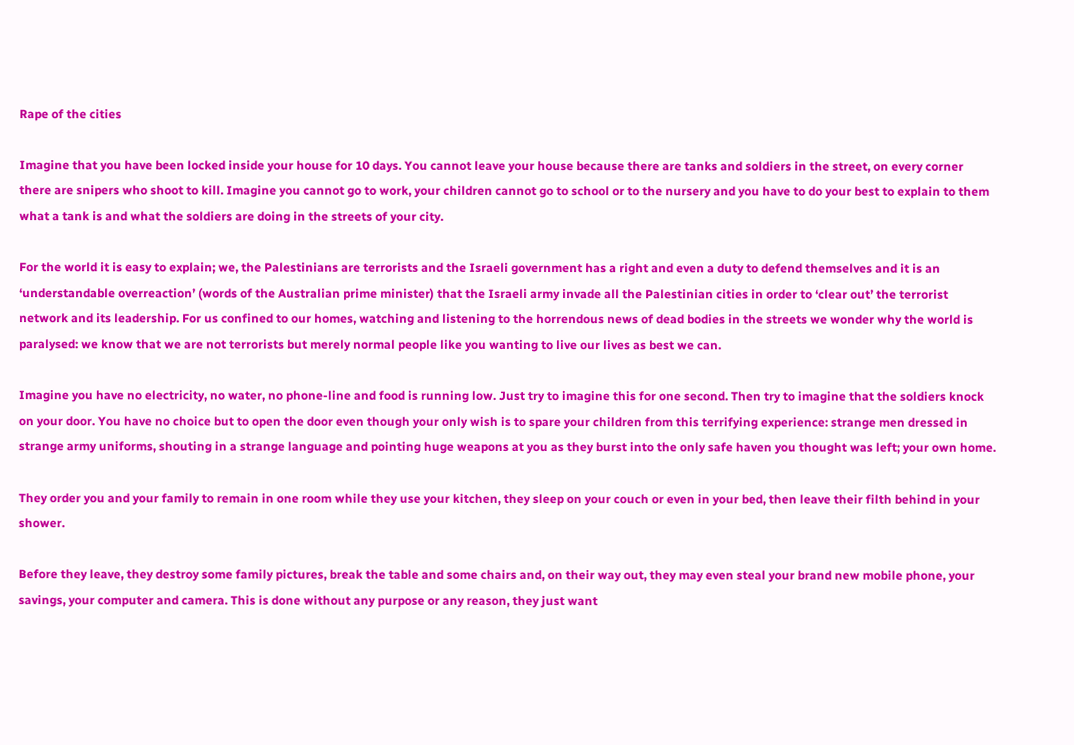Rape of the cities

Imagine that you have been locked inside your house for 10 days. You cannot leave your house because there are tanks and soldiers in the street, on every corner there are snipers who shoot to kill. Imagine you cannot go to work, your children cannot go to school or to the nursery and you have to do your best to explain to them what a tank is and what the soldiers are doing in the streets of your city.

For the world it is easy to explain; we, the Palestinians are terrorists and the Israeli government has a right and even a duty to defend themselves and it is an ‘understandable overreaction’ (words of the Australian prime minister) that the Israeli army invade all the Palestinian cities in order to ‘clear out’ the terrorist network and its leadership. For us confined to our homes, watching and listening to the horrendous news of dead bodies in the streets we wonder why the world is paralysed: we know that we are not terrorists but merely normal people like you wanting to live our lives as best we can.

Imagine you have no electricity, no water, no phone-line and food is running low. Just try to imagine this for one second. Then try to imagine that the soldiers knock on your door. You have no choice but to open the door even though your only wish is to spare your children from this terrifying experience: strange men dressed in strange army uniforms, shouting in a strange language and pointing huge weapons at you as they burst into the only safe haven you thought was left; your own home.

They order you and your family to remain in one room while they use your kitchen, they sleep on your couch or even in your bed, then leave their filth behind in your shower.

Before they leave, they destroy some family pictures, break the table and some chairs and, on their way out, they may even steal your brand new mobile phone, your savings, your computer and camera. This is done without any purpose or any reason, they just want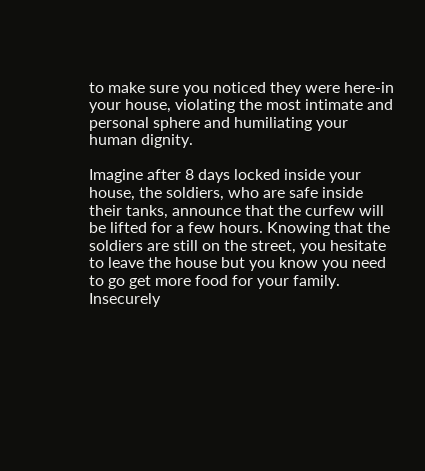to make sure you noticed they were here-in your house, violating the most intimate and personal sphere and humiliating your human dignity.

Imagine after 8 days locked inside your house, the soldiers, who are safe inside their tanks, announce that the curfew will be lifted for a few hours. Knowing that the soldiers are still on the street, you hesitate to leave the house but you know you need to go get more food for your family. Insecurely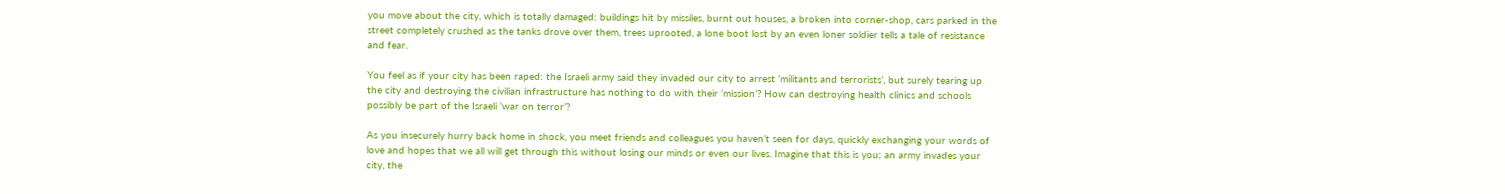you move about the city, which is totally damaged: buildings hit by missiles, burnt out houses, a broken into corner-shop, cars parked in the street completely crushed as the tanks drove over them, trees uprooted, a lone boot lost by an even loner soldier tells a tale of resistance and fear.

You feel as if your city has been raped: the Israeli army said they invaded our city to arrest ‘militants and terrorists’, but surely tearing up the city and destroying the civilian infrastructure has nothing to do with their ‘mission’? How can destroying health clinics and schools possibly be part of the Israeli ‘war on terror’?

As you insecurely hurry back home in shock, you meet friends and colleagues you haven’t seen for days, quickly exchanging your words of love and hopes that we all will get through this without losing our minds or even our lives. Imagine that this is you; an army invades your city, the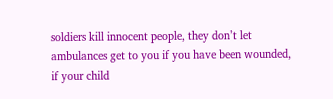soldiers kill innocent people, they don’t let ambulances get to you if you have been wounded, if your child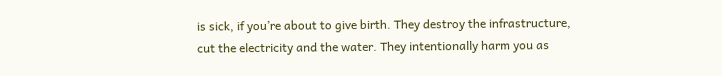is sick, if you’re about to give birth. They destroy the infrastructure, cut the electricity and the water. They intentionally harm you as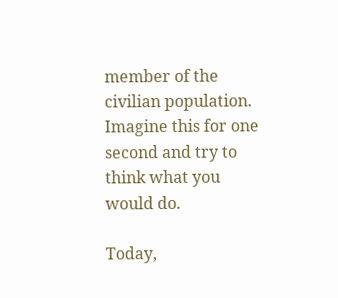member of the civilian population. Imagine this for one second and try to think what you would do.

Today,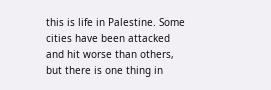this is life in Palestine. Some cities have been attacked and hit worse than others, but there is one thing in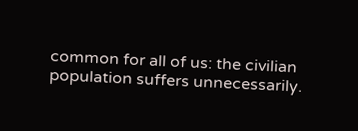common for all of us: the civilian population suffers unnecessarily.